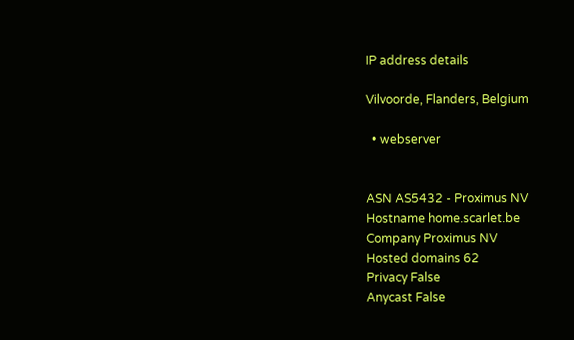IP address details

Vilvoorde, Flanders, Belgium

  • webserver


ASN AS5432 - Proximus NV
Hostname home.scarlet.be
Company Proximus NV
Hosted domains 62
Privacy False
Anycast False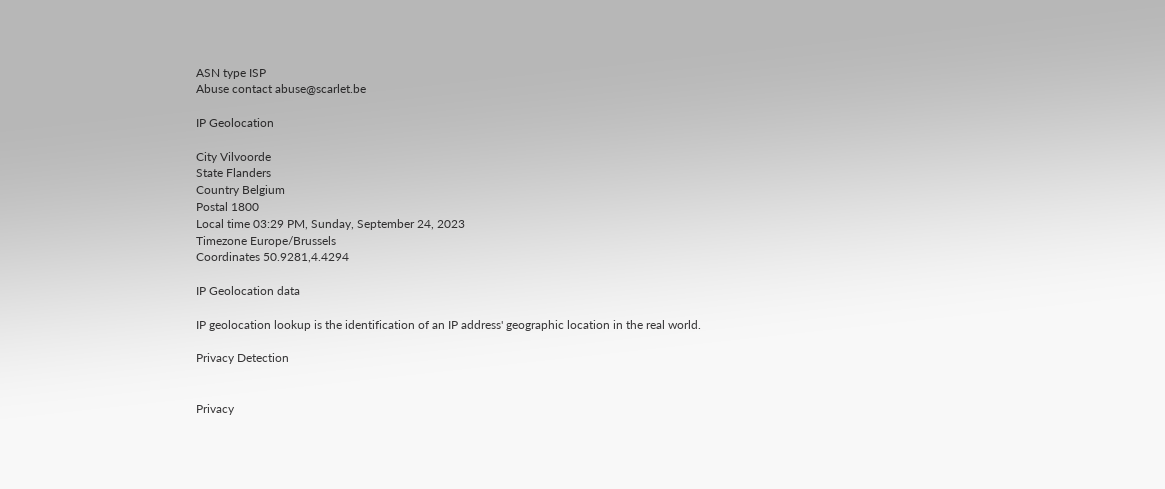ASN type ISP
Abuse contact abuse@scarlet.be

IP Geolocation

City Vilvoorde
State Flanders
Country Belgium
Postal 1800
Local time 03:29 PM, Sunday, September 24, 2023
Timezone Europe/Brussels
Coordinates 50.9281,4.4294

IP Geolocation data

IP geolocation lookup is the identification of an IP address' geographic location in the real world.

Privacy Detection


Privacy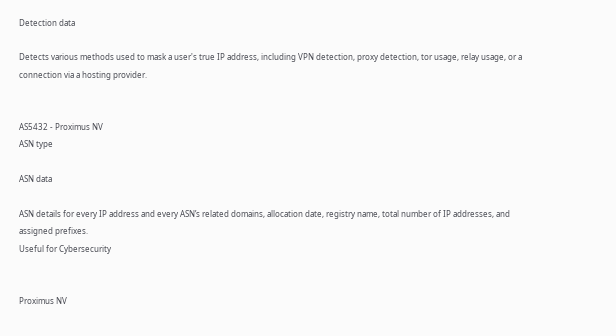Detection data

Detects various methods used to mask a user's true IP address, including VPN detection, proxy detection, tor usage, relay usage, or a connection via a hosting provider.


AS5432 - Proximus NV
ASN type

ASN data

ASN details for every IP address and every ASN’s related domains, allocation date, registry name, total number of IP addresses, and assigned prefixes.
Useful for Cybersecurity


Proximus NV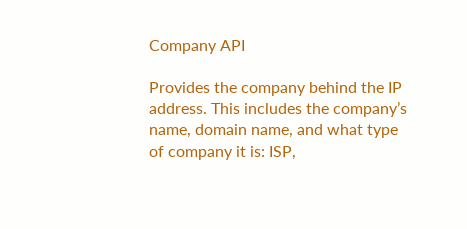Company API

Provides the company behind the IP address. This includes the company’s name, domain name, and what type of company it is: ISP,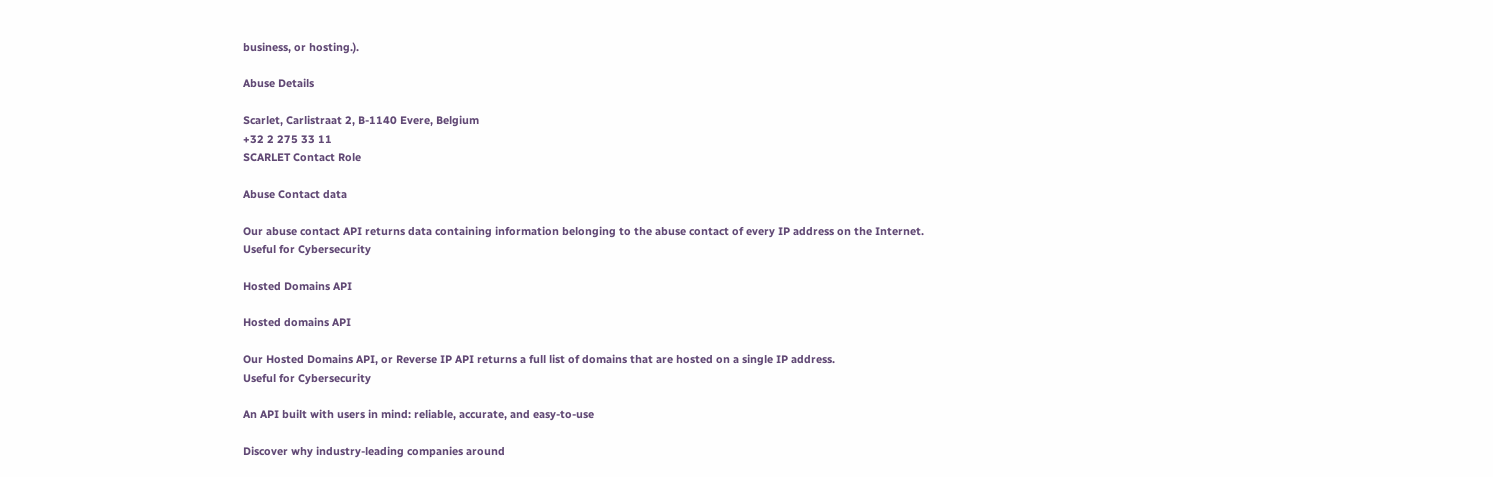business, or hosting.).

Abuse Details

Scarlet, Carlistraat 2, B-1140 Evere, Belgium
+32 2 275 33 11
SCARLET Contact Role

Abuse Contact data

Our abuse contact API returns data containing information belonging to the abuse contact of every IP address on the Internet.
Useful for Cybersecurity

Hosted Domains API

Hosted domains API

Our Hosted Domains API, or Reverse IP API returns a full list of domains that are hosted on a single IP address.
Useful for Cybersecurity

An API built with users in mind: reliable, accurate, and easy-to-use

Discover why industry-leading companies around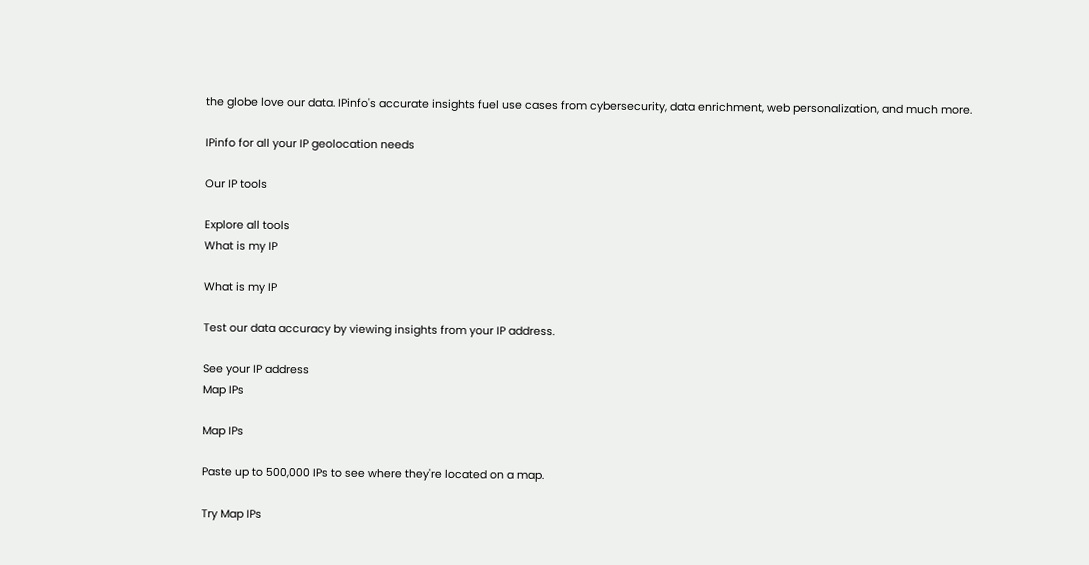the globe love our data. IPinfo's accurate insights fuel use cases from cybersecurity, data enrichment, web personalization, and much more.

IPinfo for all your IP geolocation needs

Our IP tools

Explore all tools
What is my IP

What is my IP

Test our data accuracy by viewing insights from your IP address.

See your IP address
Map IPs

Map IPs

Paste up to 500,000 IPs to see where they're located on a map.

Try Map IPs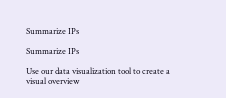Summarize IPs

Summarize IPs

Use our data visualization tool to create a visual overview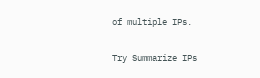of multiple IPs.

Try Summarize IPs